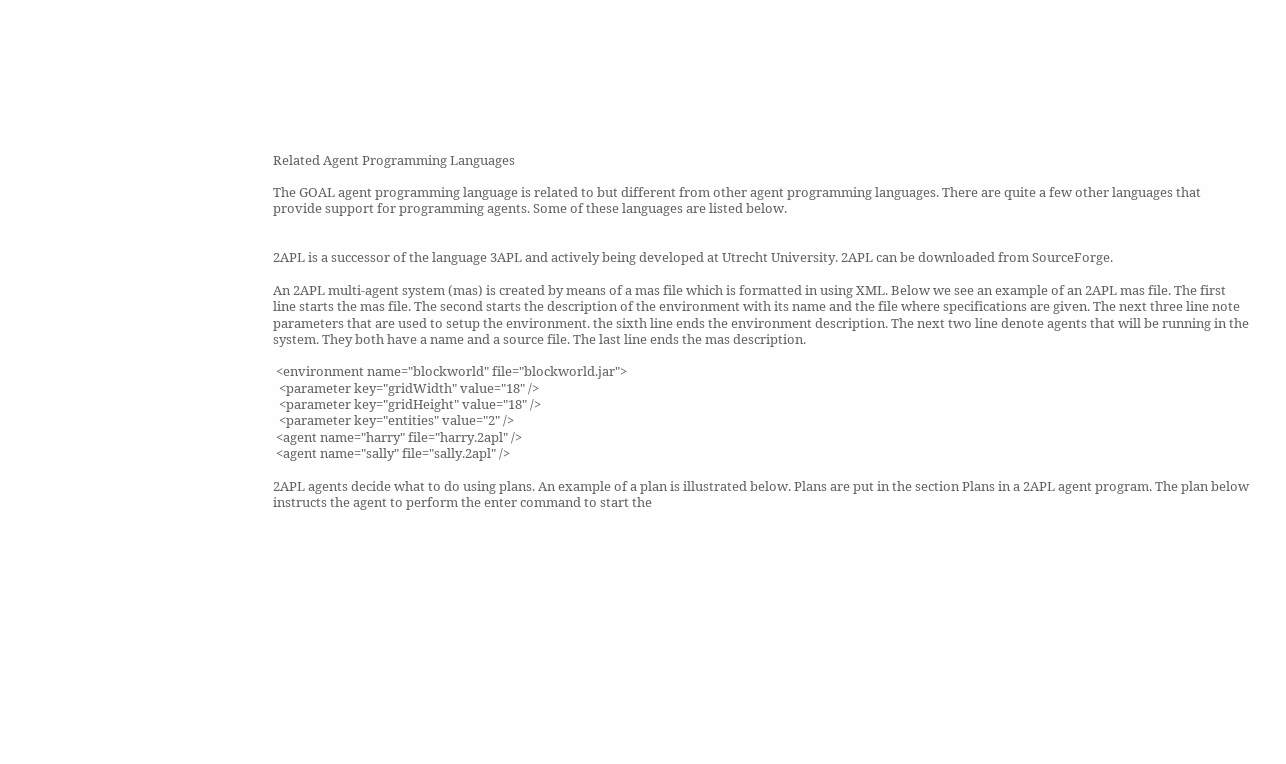Related Agent Programming Languages

The GOAL agent programming language is related to but different from other agent programming languages. There are quite a few other languages that provide support for programming agents. Some of these languages are listed below.


2APL is a successor of the language 3APL and actively being developed at Utrecht University. 2APL can be downloaded from SourceForge.

An 2APL multi-agent system (mas) is created by means of a mas file which is formatted in using XML. Below we see an example of an 2APL mas file. The first line starts the mas file. The second starts the description of the environment with its name and the file where specifications are given. The next three line note parameters that are used to setup the environment. the sixth line ends the environment description. The next two line denote agents that will be running in the system. They both have a name and a source file. The last line ends the mas description.

 <environment name="blockworld" file="blockworld.jar">
  <parameter key="gridWidth" value="18" />
  <parameter key="gridHeight" value="18" />
  <parameter key="entities" value="2" />
 <agent name="harry" file="harry.2apl" />
 <agent name="sally" file="sally.2apl" />

2APL agents decide what to do using plans. An example of a plan is illustrated below. Plans are put in the section Plans in a 2APL agent program. The plan below instructs the agent to perform the enter command to start the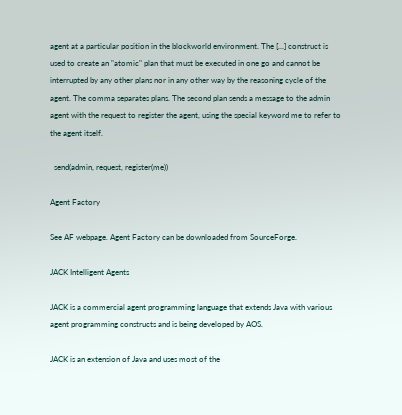agent at a particular position in the blockworld environment. The [...] construct is used to create an "atomic" plan that must be executed in one go and cannot be interrupted by any other plans nor in any other way by the reasoning cycle of the agent. The comma separates plans. The second plan sends a message to the admin agent with the request to register the agent, using the special keyword me to refer to the agent itself.

  send(admin, request, register(me))

Agent Factory

See AF webpage. Agent Factory can be downloaded from SourceForge.

JACK Intelligent Agents

JACK is a commercial agent programming language that extends Java with various agent programming constructs and is being developed by AOS.

JACK is an extension of Java and uses most of the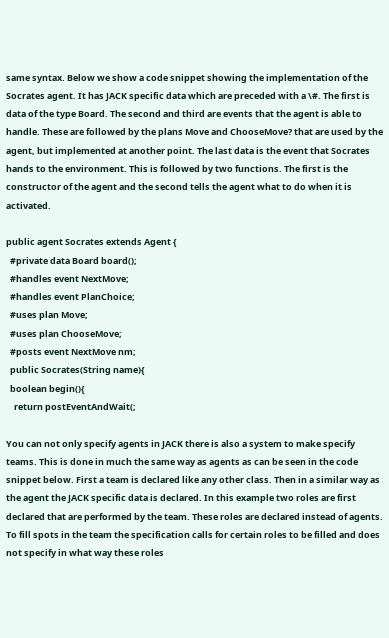same syntax. Below we show a code snippet showing the implementation of the Socrates agent. It has JACK specific data which are preceded with a \#. The first is data of the type Board. The second and third are events that the agent is able to handle. These are followed by the plans Move and ChooseMove? that are used by the agent, but implemented at another point. The last data is the event that Socrates hands to the environment. This is followed by two functions. The first is the constructor of the agent and the second tells the agent what to do when it is activated.

public agent Socrates extends Agent {
  #private data Board board();
  #handles event NextMove;
  #handles event PlanChoice;
  #uses plan Move;
  #uses plan ChooseMove;
  #posts event NextMove nm;
  public Socrates(String name){
  boolean begin(){
    return postEventAndWait(;

You can not only specify agents in JACK there is also a system to make specify teams. This is done in much the same way as agents as can be seen in the code snippet below. First a team is declared like any other class. Then in a similar way as the agent the JACK specific data is declared. In this example two roles are first declared that are performed by the team. These roles are declared instead of agents. To fill spots in the team the specification calls for certain roles to be filled and does not specify in what way these roles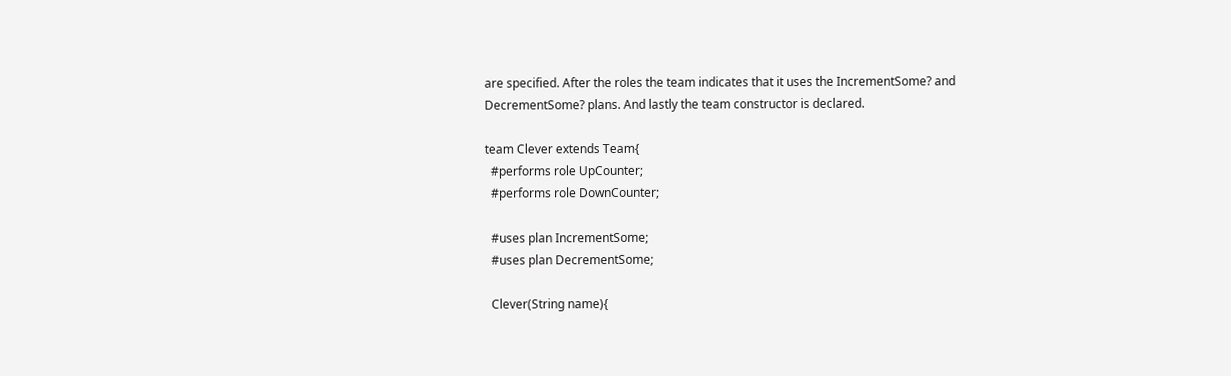are specified. After the roles the team indicates that it uses the IncrementSome? and DecrementSome? plans. And lastly the team constructor is declared.

team Clever extends Team{
  #performs role UpCounter;
  #performs role DownCounter;

  #uses plan IncrementSome;
  #uses plan DecrementSome;

  Clever(String name){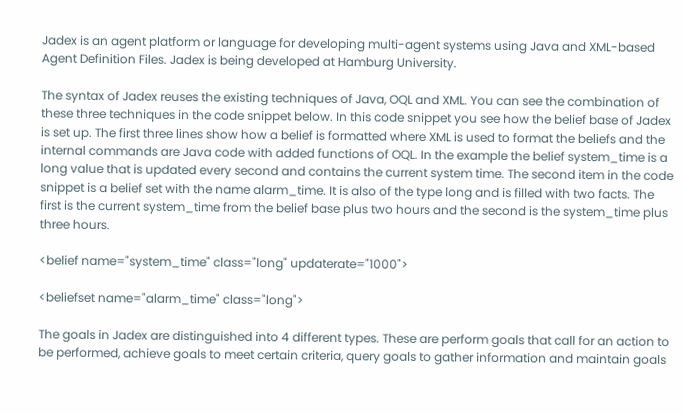Jadex is an agent platform or language for developing multi-agent systems using Java and XML-based Agent Definition Files. Jadex is being developed at Hamburg University.

The syntax of Jadex reuses the existing techniques of Java, OQL and XML. You can see the combination of these three techniques in the code snippet below. In this code snippet you see how the belief base of Jadex is set up. The first three lines show how a belief is formatted where XML is used to format the beliefs and the internal commands are Java code with added functions of OQL. In the example the belief system_time is a long value that is updated every second and contains the current system time. The second item in the code snippet is a belief set with the name alarm_time. It is also of the type long and is filled with two facts. The first is the current system_time from the belief base plus two hours and the second is the system_time plus three hours.

<belief name="system_time" class="long" updaterate="1000">

<beliefset name="alarm_time" class="long">

The goals in Jadex are distinguished into 4 different types. These are perform goals that call for an action to be performed, achieve goals to meet certain criteria, query goals to gather information and maintain goals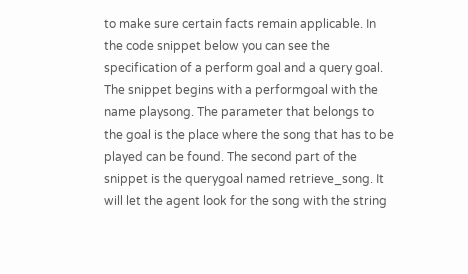to make sure certain facts remain applicable. In the code snippet below you can see the specification of a perform goal and a query goal. The snippet begins with a performgoal with the name playsong. The parameter that belongs to the goal is the place where the song that has to be played can be found. The second part of the snippet is the querygoal named retrieve_song. It will let the agent look for the song with the string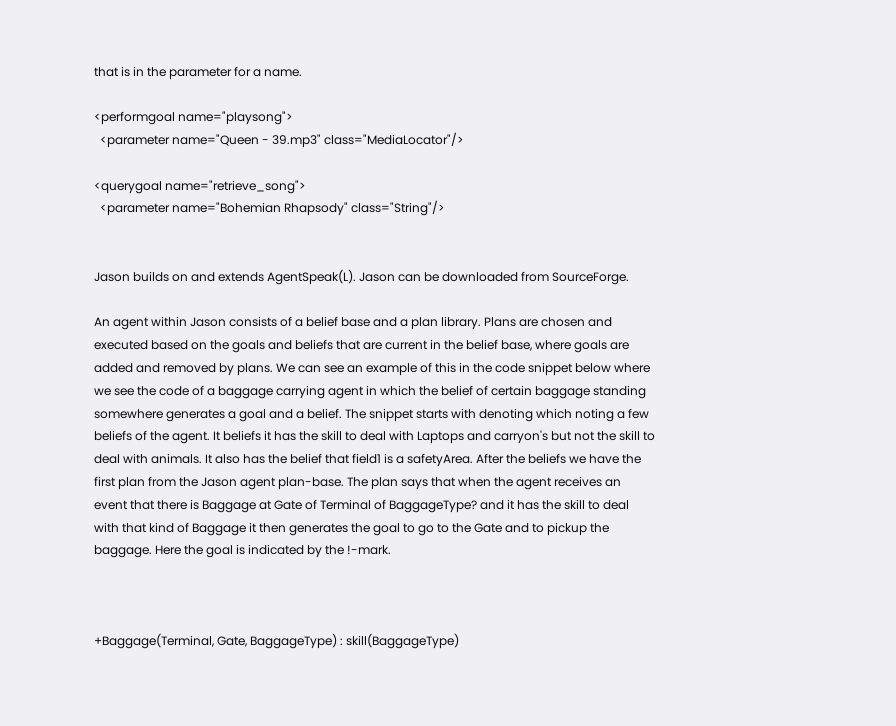that is in the parameter for a name.

<performgoal name="playsong">
  <parameter name="Queen - 39.mp3" class="MediaLocator"/>

<querygoal name="retrieve_song">
  <parameter name="Bohemian Rhapsody" class="String"/>


Jason builds on and extends AgentSpeak(L). Jason can be downloaded from SourceForge.

An agent within Jason consists of a belief base and a plan library. Plans are chosen and executed based on the goals and beliefs that are current in the belief base, where goals are added and removed by plans. We can see an example of this in the code snippet below where we see the code of a baggage carrying agent in which the belief of certain baggage standing somewhere generates a goal and a belief. The snippet starts with denoting which noting a few beliefs of the agent. It beliefs it has the skill to deal with Laptops and carryon's but not the skill to deal with animals. It also has the belief that field1 is a safetyArea. After the beliefs we have the first plan from the Jason agent plan-base. The plan says that when the agent receives an event that there is Baggage at Gate of Terminal of BaggageType? and it has the skill to deal with that kind of Baggage it then generates the goal to go to the Gate and to pickup the baggage. Here the goal is indicated by the !-mark.



+Baggage(Terminal, Gate, BaggageType) : skill(BaggageType)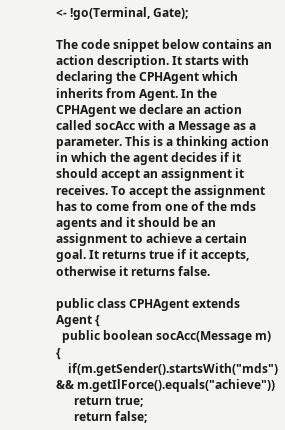<- !go(Terminal, Gate);

The code snippet below contains an action description. It starts with declaring the CPHAgent which inherits from Agent. In the CPHAgent we declare an action called socAcc with a Message as a parameter. This is a thinking action in which the agent decides if it should accept an assignment it receives. To accept the assignment has to come from one of the mds agents and it should be an assignment to achieve a certain goal. It returns true if it accepts, otherwise it returns false.

public class CPHAgent extends Agent {
  public boolean socAcc(Message m) {
    if(m.getSender().startsWith("mds") && m.getIlForce().equals("achieve"))
      return true;
      return false;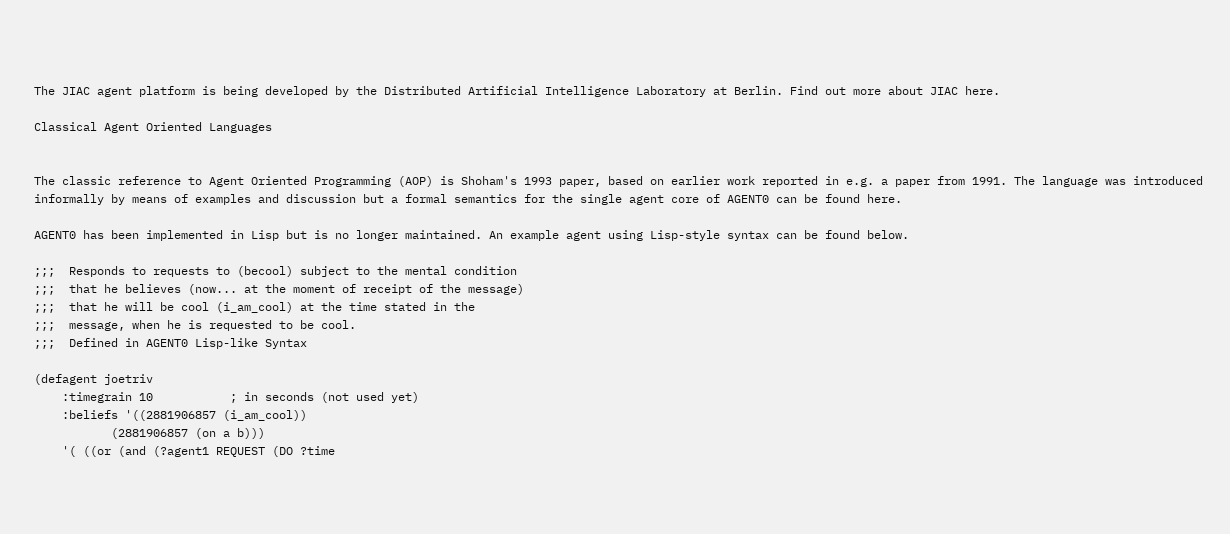The JIAC agent platform is being developed by the Distributed Artificial Intelligence Laboratory at Berlin. Find out more about JIAC here.

Classical Agent Oriented Languages


The classic reference to Agent Oriented Programming (AOP) is Shoham's 1993 paper, based on earlier work reported in e.g. a paper from 1991. The language was introduced informally by means of examples and discussion but a formal semantics for the single agent core of AGENT0 can be found here.

AGENT0 has been implemented in Lisp but is no longer maintained. An example agent using Lisp-style syntax can be found below.

;;;  Responds to requests to (becool) subject to the mental condition
;;;  that he believes (now... at the moment of receipt of the message)
;;;  that he will be cool (i_am_cool) at the time stated in the
;;;  message, when he is requested to be cool.
;;;  Defined in AGENT0 Lisp-like Syntax

(defagent joetriv
    :timegrain 10           ; in seconds (not used yet)
    :beliefs '((2881906857 (i_am_cool))
           (2881906857 (on a b)))
    '( ((or (and (?agent1 REQUEST (DO ?time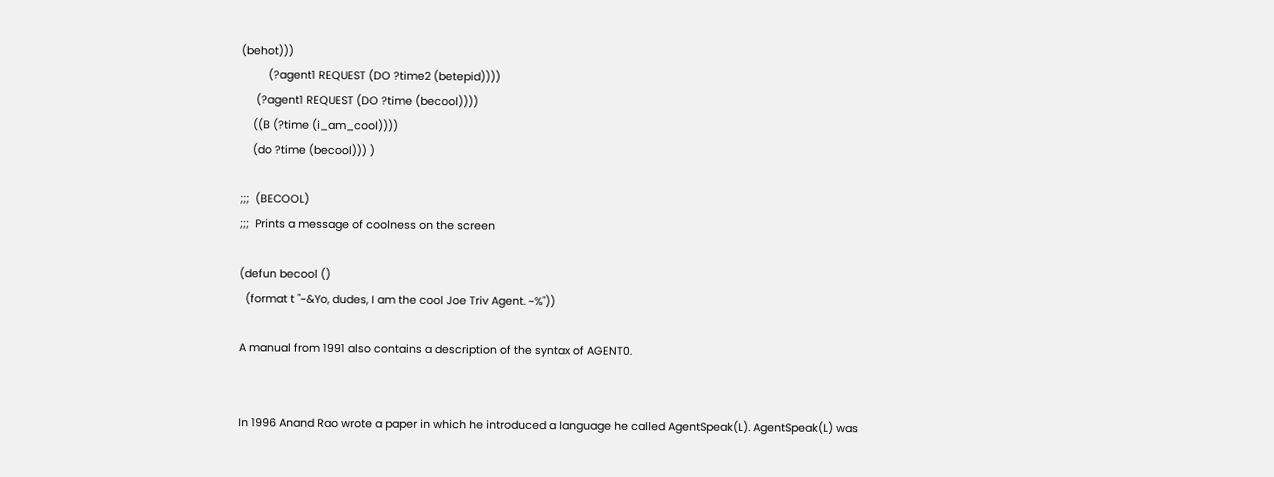(behot)))
         (?agent1 REQUEST (DO ?time2 (betepid))))
     (?agent1 REQUEST (DO ?time (becool))))
    ((B (?time (i_am_cool))))
    (do ?time (becool))) )

;;;  (BECOOL)
;;;  Prints a message of coolness on the screen

(defun becool ()
  (format t "~&Yo, dudes, I am the cool Joe Triv Agent. ~%"))

A manual from 1991 also contains a description of the syntax of AGENT0.


In 1996 Anand Rao wrote a paper in which he introduced a language he called AgentSpeak(L). AgentSpeak(L) was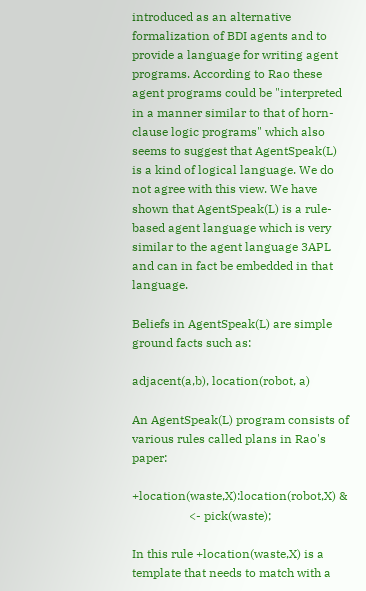introduced as an alternative formalization of BDI agents and to provide a language for writing agent programs. According to Rao these agent programs could be "interpreted in a manner similar to that of horn-clause logic programs" which also seems to suggest that AgentSpeak(L) is a kind of logical language. We do not agree with this view. We have shown that AgentSpeak(L) is a rule-based agent language which is very similar to the agent language 3APL and can in fact be embedded in that language.

Beliefs in AgentSpeak(L) are simple ground facts such as:

adjacent(a,b), location(robot, a)

An AgentSpeak(L) program consists of various rules called plans in Rao's paper:

+location(waste,X):location(robot,X) &
                   <- pick(waste);

In this rule +location(waste,X) is a template that needs to match with a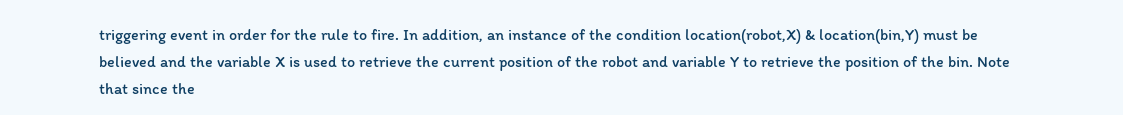triggering event in order for the rule to fire. In addition, an instance of the condition location(robot,X) & location(bin,Y) must be believed and the variable X is used to retrieve the current position of the robot and variable Y to retrieve the position of the bin. Note that since the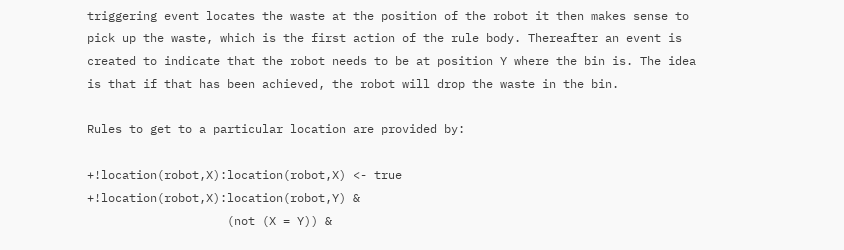triggering event locates the waste at the position of the robot it then makes sense to pick up the waste, which is the first action of the rule body. Thereafter an event is created to indicate that the robot needs to be at position Y where the bin is. The idea is that if that has been achieved, the robot will drop the waste in the bin.

Rules to get to a particular location are provided by:

+!location(robot,X):location(robot,X) <- true
+!location(robot,X):location(robot,Y) &
                    (not (X = Y)) &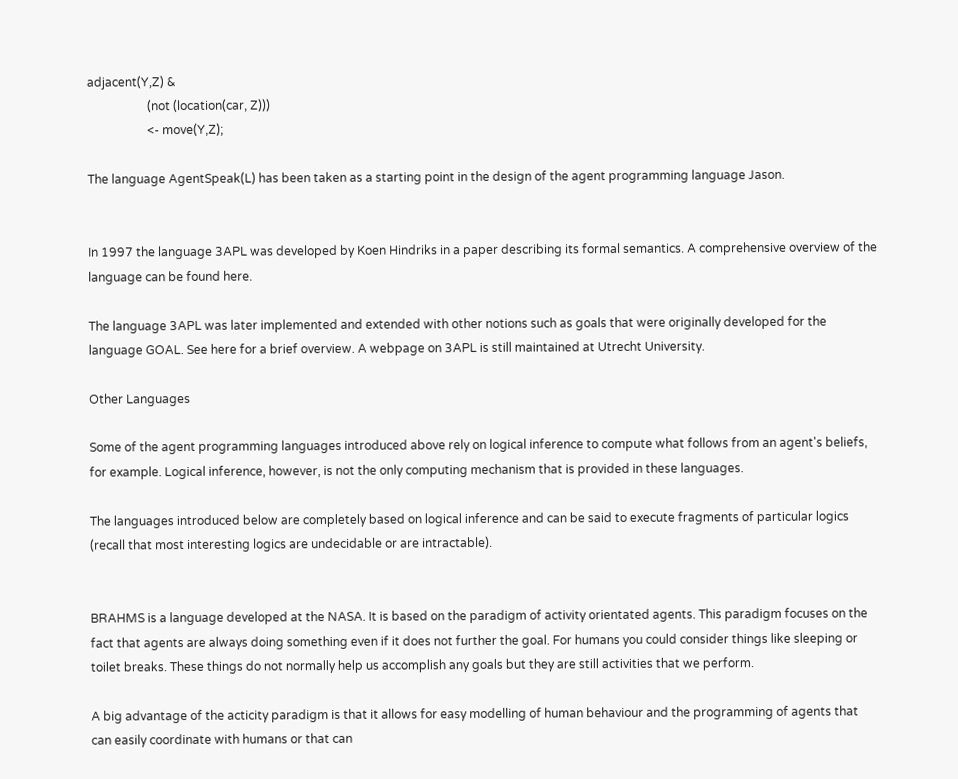adjacent(Y,Z) &
                    (not (location(car, Z)))
                    <- move(Y,Z);

The language AgentSpeak(L) has been taken as a starting point in the design of the agent programming language Jason.


In 1997 the language 3APL was developed by Koen Hindriks in a paper describing its formal semantics. A comprehensive overview of the language can be found here.

The language 3APL was later implemented and extended with other notions such as goals that were originally developed for the language GOAL. See here for a brief overview. A webpage on 3APL is still maintained at Utrecht University.

Other Languages

Some of the agent programming languages introduced above rely on logical inference to compute what follows from an agent's beliefs, for example. Logical inference, however, is not the only computing mechanism that is provided in these languages.

The languages introduced below are completely based on logical inference and can be said to execute fragments of particular logics (recall that most interesting logics are undecidable or are intractable).


BRAHMS is a language developed at the NASA. It is based on the paradigm of activity orientated agents. This paradigm focuses on the fact that agents are always doing something even if it does not further the goal. For humans you could consider things like sleeping or toilet breaks. These things do not normally help us accomplish any goals but they are still activities that we perform.

A big advantage of the acticity paradigm is that it allows for easy modelling of human behaviour and the programming of agents that can easily coordinate with humans or that can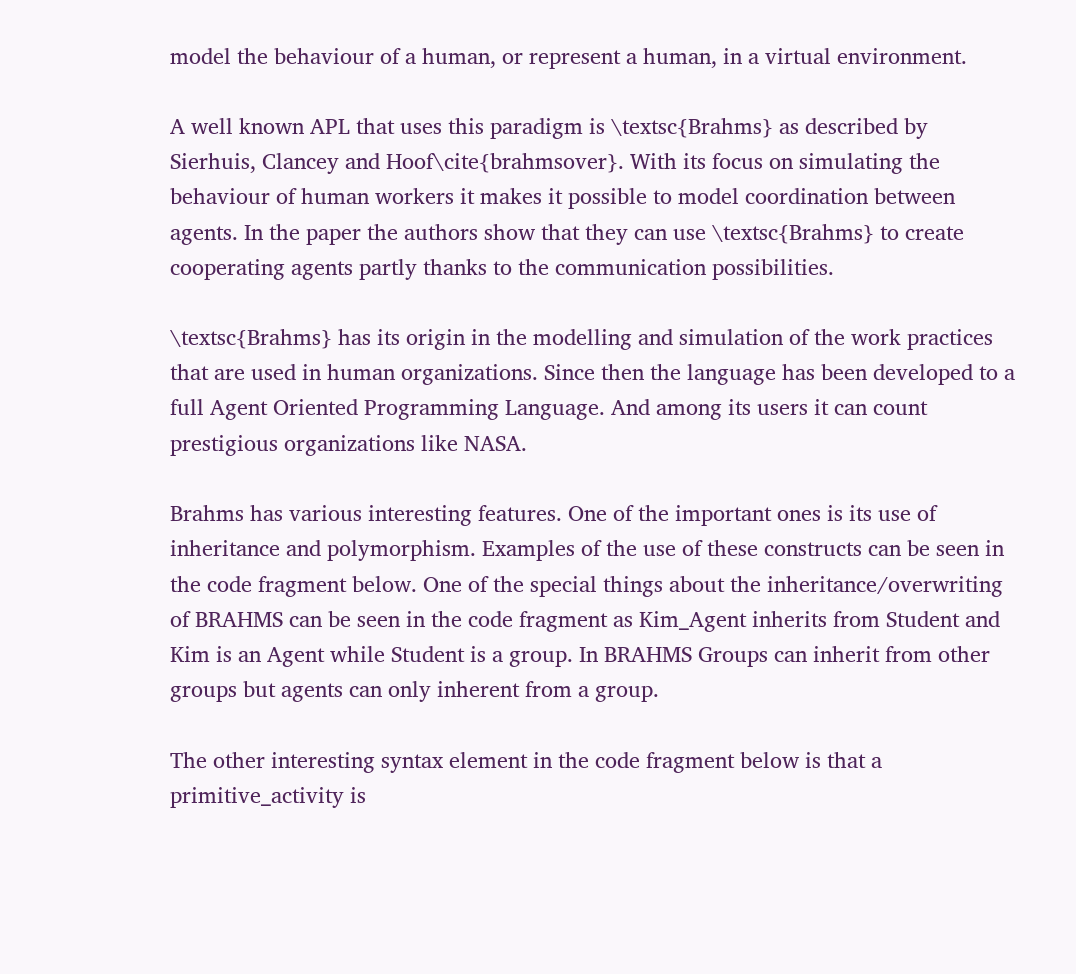model the behaviour of a human, or represent a human, in a virtual environment.

A well known APL that uses this paradigm is \textsc{Brahms} as described by Sierhuis, Clancey and Hoof\cite{brahmsover}. With its focus on simulating the behaviour of human workers it makes it possible to model coordination between agents. In the paper the authors show that they can use \textsc{Brahms} to create cooperating agents partly thanks to the communication possibilities.

\textsc{Brahms} has its origin in the modelling and simulation of the work practices that are used in human organizations. Since then the language has been developed to a full Agent Oriented Programming Language. And among its users it can count prestigious organizations like NASA.

Brahms has various interesting features. One of the important ones is its use of inheritance and polymorphism. Examples of the use of these constructs can be seen in the code fragment below. One of the special things about the inheritance/overwriting of BRAHMS can be seen in the code fragment as Kim_Agent inherits from Student and Kim is an Agent while Student is a group. In BRAHMS Groups can inherit from other groups but agents can only inherent from a group.

The other interesting syntax element in the code fragment below is that a primitive_activity is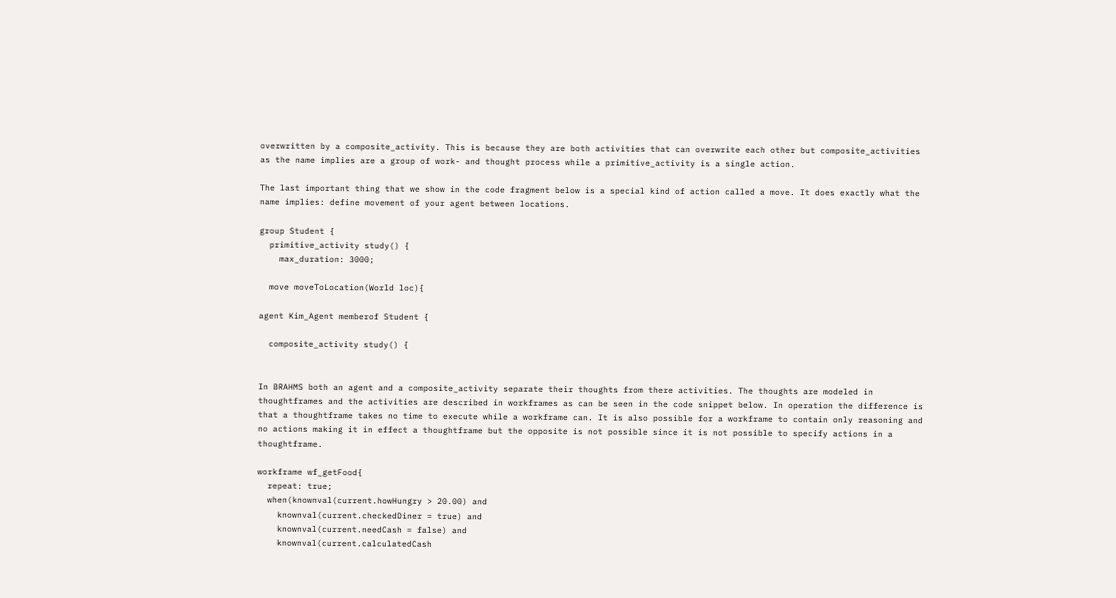overwritten by a composite_activity. This is because they are both activities that can overwrite each other but composite_activities as the name implies are a group of work- and thought process while a primitive_activity is a single action.

The last important thing that we show in the code fragment below is a special kind of action called a move. It does exactly what the name implies: define movement of your agent between locations.

group Student {
  primitive_activity study() {
    max_duration: 3000;

  move moveToLocation(World loc){

agent Kim_Agent memberof Student {

  composite_activity study() {


In BRAHMS both an agent and a composite_activity separate their thoughts from there activities. The thoughts are modeled in thoughtframes and the activities are described in workframes as can be seen in the code snippet below. In operation the difference is that a thoughtframe takes no time to execute while a workframe can. It is also possible for a workframe to contain only reasoning and no actions making it in effect a thoughtframe but the opposite is not possible since it is not possible to specify actions in a thoughtframe.

workframe wf_getFood{
  repeat: true;
  when(knownval(current.howHungry > 20.00) and
    knownval(current.checkedDiner = true) and
    knownval(current.needCash = false) and
    knownval(current.calculatedCash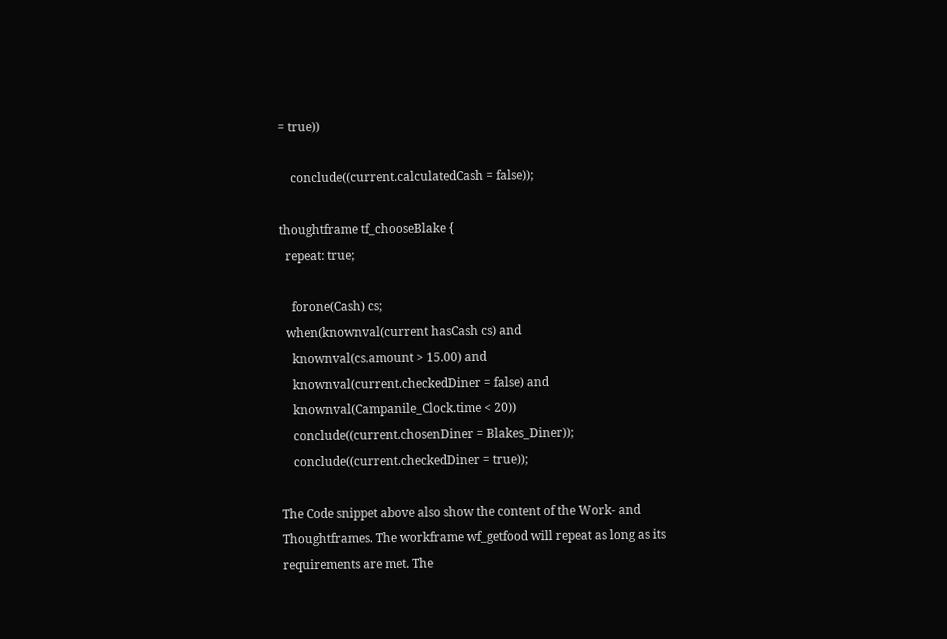= true))

    conclude((current.calculatedCash = false));

thoughtframe tf_chooseBlake {
  repeat: true;

    forone(Cash) cs;
  when(knownval(current hasCash cs) and
    knownval(cs.amount > 15.00) and
    knownval(current.checkedDiner = false) and
    knownval(Campanile_Clock.time < 20))
    conclude((current.chosenDiner = Blakes_Diner));
    conclude((current.checkedDiner = true));

The Code snippet above also show the content of the Work- and Thoughtframes. The workframe wf_getfood will repeat as long as its requirements are met. The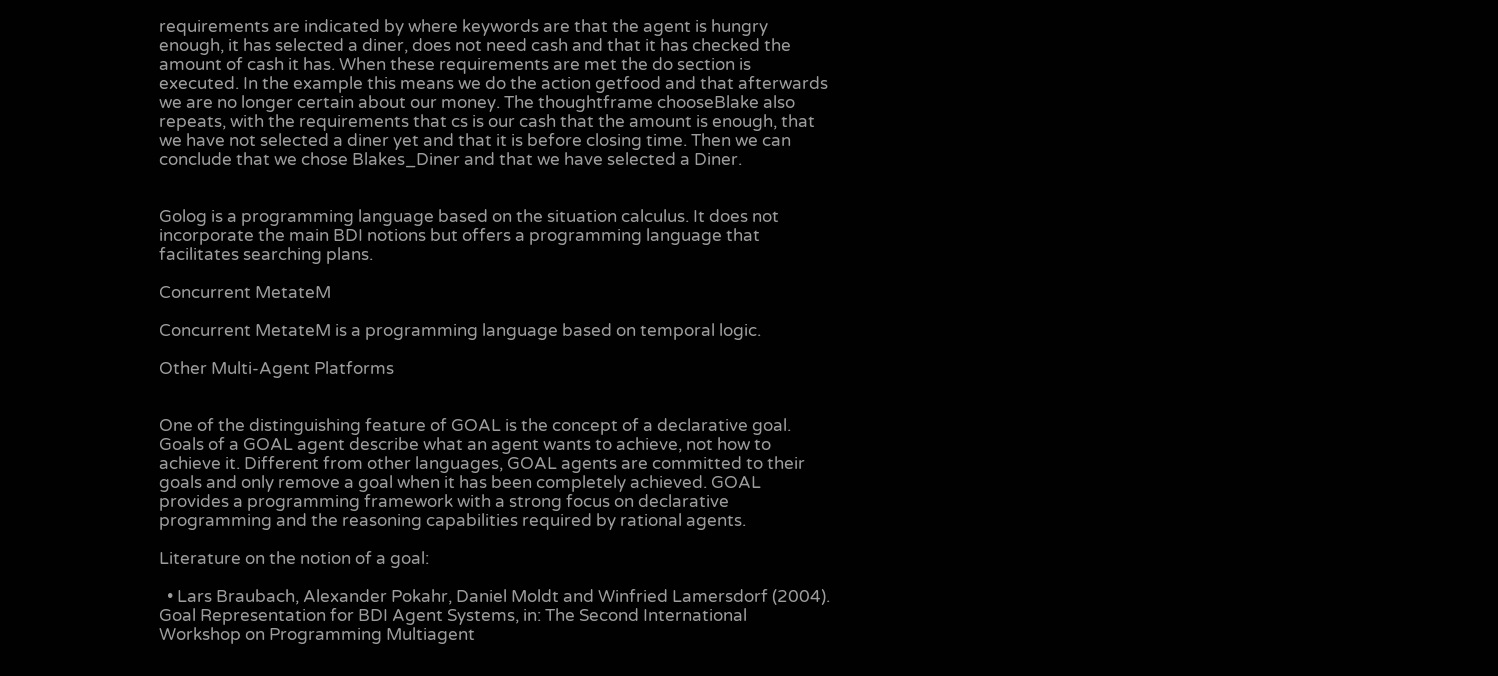requirements are indicated by where keywords are that the agent is hungry enough, it has selected a diner, does not need cash and that it has checked the amount of cash it has. When these requirements are met the do section is executed. In the example this means we do the action getfood and that afterwards we are no longer certain about our money. The thoughtframe chooseBlake also repeats, with the requirements that cs is our cash that the amount is enough, that we have not selected a diner yet and that it is before closing time. Then we can conclude that we chose Blakes_Diner and that we have selected a Diner.


Golog is a programming language based on the situation calculus. It does not incorporate the main BDI notions but offers a programming language that facilitates searching plans.

Concurrent MetateM

Concurrent MetateM is a programming language based on temporal logic.

Other Multi-Agent Platforms


One of the distinguishing feature of GOAL is the concept of a declarative goal. Goals of a GOAL agent describe what an agent wants to achieve, not how to achieve it. Different from other languages, GOAL agents are committed to their goals and only remove a goal when it has been completely achieved. GOAL provides a programming framework with a strong focus on declarative programming and the reasoning capabilities required by rational agents.

Literature on the notion of a goal:

  • Lars Braubach, Alexander Pokahr, Daniel Moldt and Winfried Lamersdorf (2004). Goal Representation for BDI Agent Systems, in: The Second International Workshop on Programming Multiagent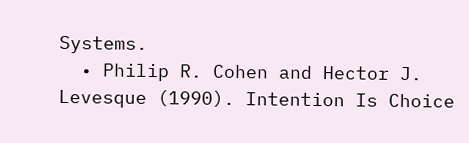Systems.
  • Philip R. Cohen and Hector J. Levesque (1990). Intention Is Choice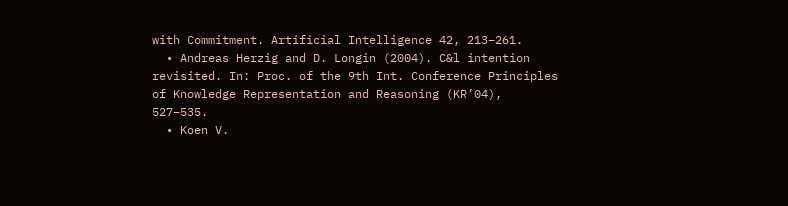with Commitment. Artificial Intelligence 42, 213–261.
  • Andreas Herzig and D. Longin (2004). C&l intention revisited. In: Proc. of the 9th Int. Conference Principles of Knowledge Representation and Reasoning (KR’04), 527–535.
  • Koen V.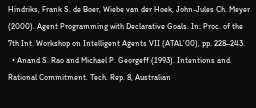Hindriks, Frank S. de Boer, Wiebe van der Hoek, John-Jules Ch. Meyer (2000). Agent Programming with Declarative Goals. In: Proc. of the 7th Int. Workshop on Intelligent Agents VII (ATAL’00), pp. 228–243.
  • Anand S. Rao and Michael P. Georgeff (1993). Intentions and Rational Commitment. Tech. Rep. 8, Australian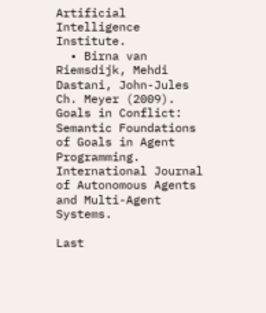Artificial Intelligence Institute.
  • Birna van Riemsdijk, Mehdi Dastani, John-Jules Ch. Meyer (2009). Goals in Conflict: Semantic Foundations of Goals in Agent Programming. International Journal of Autonomous Agents and Multi-Agent Systems.

Last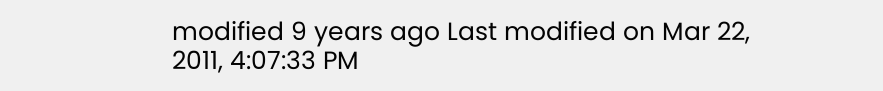modified 9 years ago Last modified on Mar 22, 2011, 4:07:33 PM